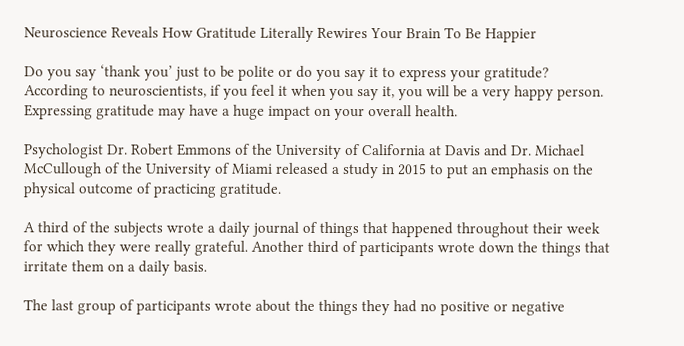Neuroscience Reveals How Gratitude Literally Rewires Your Brain To Be Happier

Do you say ‘thank you’ just to be polite or do you say it to express your gratitude? According to neuroscientists, if you feel it when you say it, you will be a very happy person. Expressing gratitude may have a huge impact on your overall health.

Psychologist Dr. Robert Emmons of the University of California at Davis and Dr. Michael McCullough of the University of Miami released a study in 2015 to put an emphasis on the physical outcome of practicing gratitude.

A third of the subjects wrote a daily journal of things that happened throughout their week for which they were really grateful. Another third of participants wrote down the things that irritate them on a daily basis.

The last group of participants wrote about the things they had no positive or negative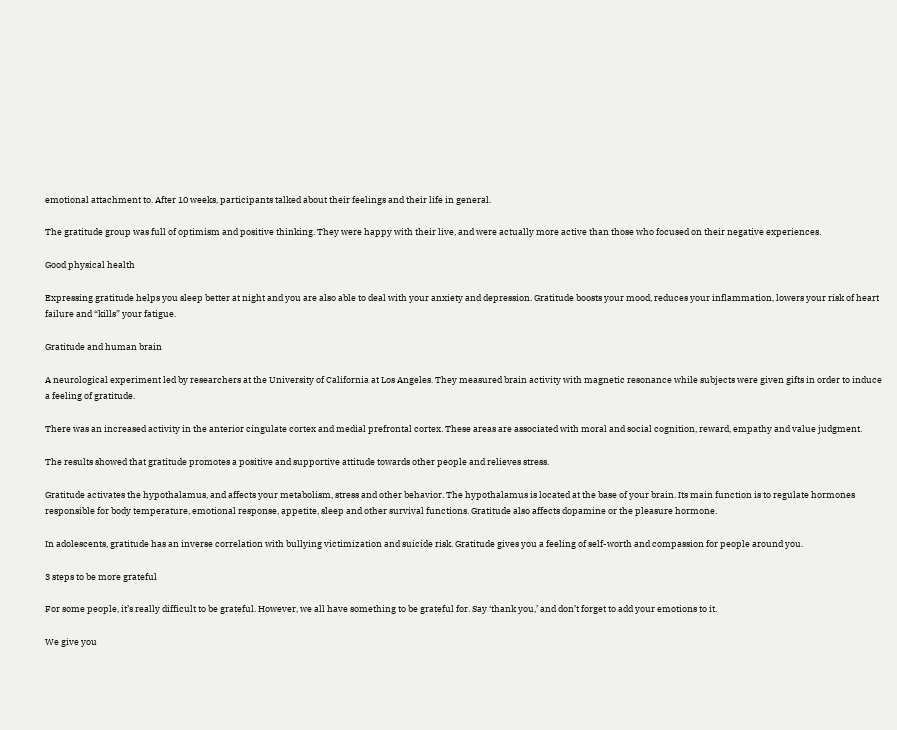emotional attachment to. After 10 weeks, participants talked about their feelings and their life in general.

The gratitude group was full of optimism and positive thinking. They were happy with their live, and were actually more active than those who focused on their negative experiences.

Good physical health

Expressing gratitude helps you sleep better at night and you are also able to deal with your anxiety and depression. Gratitude boosts your mood, reduces your inflammation, lowers your risk of heart failure and “kills” your fatigue.

Gratitude and human brain

A neurological experiment led by researchers at the University of California at Los Angeles. They measured brain activity with magnetic resonance while subjects were given gifts in order to induce a feeling of gratitude.

There was an increased activity in the anterior cingulate cortex and medial prefrontal cortex. These areas are associated with moral and social cognition, reward, empathy and value judgment.

The results showed that gratitude promotes a positive and supportive attitude towards other people and relieves stress.

Gratitude activates the hypothalamus, and affects your metabolism, stress and other behavior. The hypothalamus is located at the base of your brain. Its main function is to regulate hormones responsible for body temperature, emotional response, appetite, sleep and other survival functions. Gratitude also affects dopamine or the pleasure hormone.

In adolescents, gratitude has an inverse correlation with bullying victimization and suicide risk. Gratitude gives you a feeling of self-worth and compassion for people around you.

3 steps to be more grateful

For some people, it’s really difficult to be grateful. However, we all have something to be grateful for. Say ‘thank you,’ and don’t forget to add your emotions to it.

We give you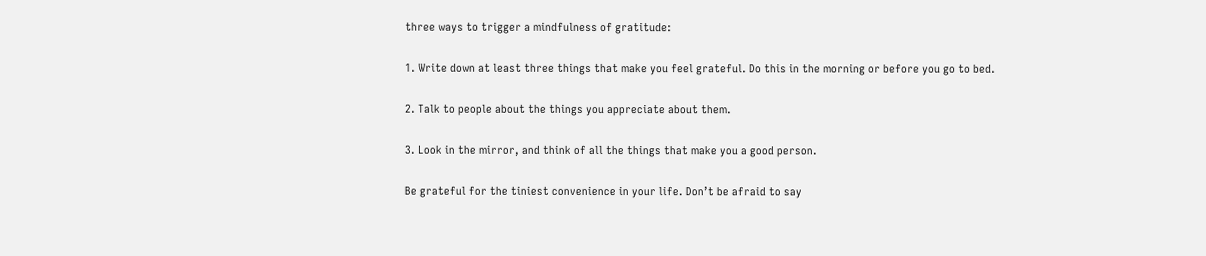three ways to trigger a mindfulness of gratitude:

1. Write down at least three things that make you feel grateful. Do this in the morning or before you go to bed.

2. Talk to people about the things you appreciate about them.

3. Look in the mirror, and think of all the things that make you a good person.

Be grateful for the tiniest convenience in your life. Don’t be afraid to say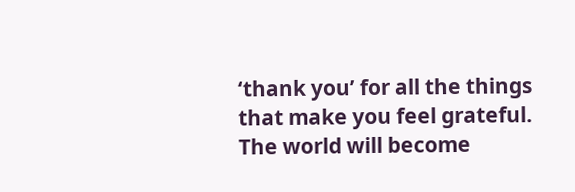‘thank you’ for all the things that make you feel grateful. The world will become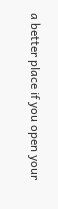a better place if you open your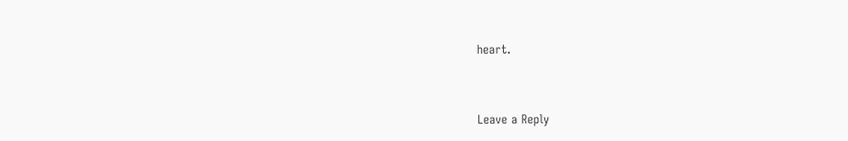heart.



Leave a Reply